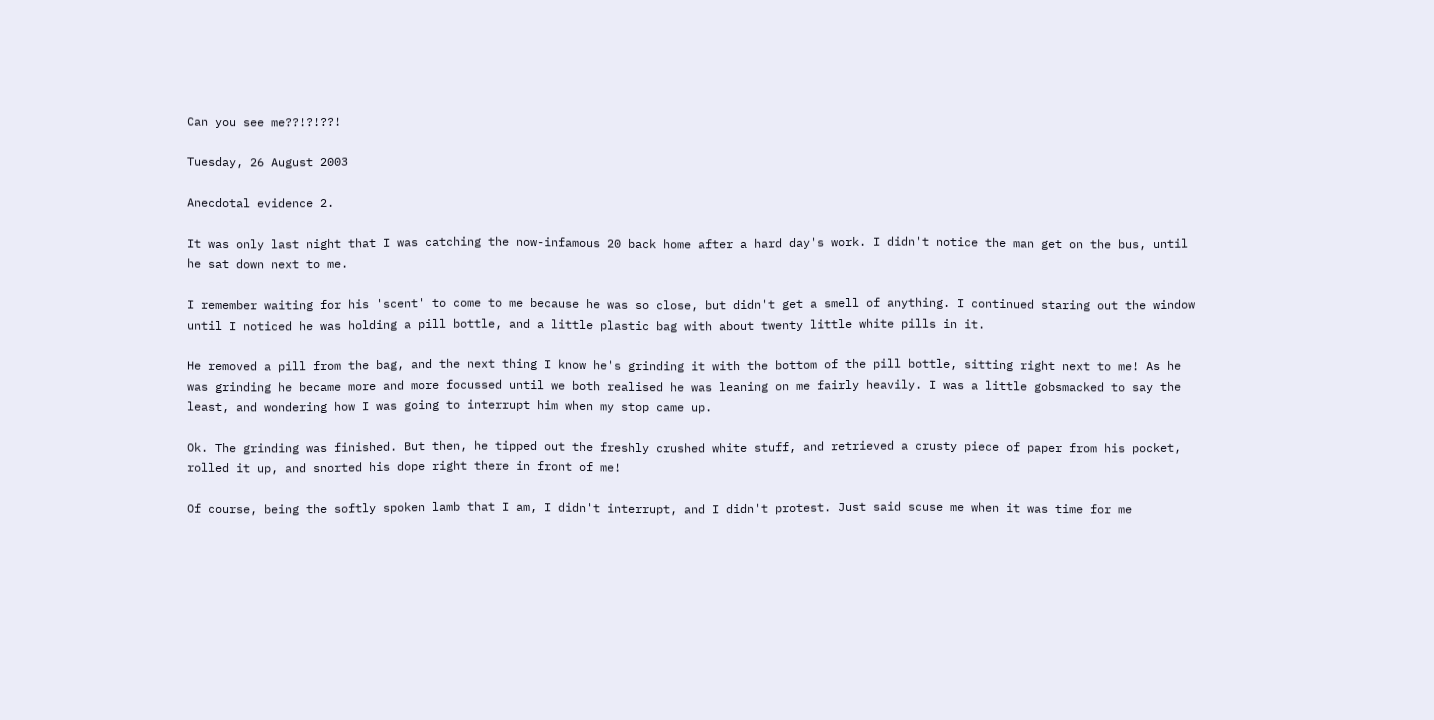Can you see me??!?!??!

Tuesday, 26 August 2003

Anecdotal evidence 2.

It was only last night that I was catching the now-infamous 20 back home after a hard day's work. I didn't notice the man get on the bus, until he sat down next to me.

I remember waiting for his 'scent' to come to me because he was so close, but didn't get a smell of anything. I continued staring out the window until I noticed he was holding a pill bottle, and a little plastic bag with about twenty little white pills in it.

He removed a pill from the bag, and the next thing I know he's grinding it with the bottom of the pill bottle, sitting right next to me! As he was grinding he became more and more focussed until we both realised he was leaning on me fairly heavily. I was a little gobsmacked to say the least, and wondering how I was going to interrupt him when my stop came up.

Ok. The grinding was finished. But then, he tipped out the freshly crushed white stuff, and retrieved a crusty piece of paper from his pocket, rolled it up, and snorted his dope right there in front of me!

Of course, being the softly spoken lamb that I am, I didn't interrupt, and I didn't protest. Just said scuse me when it was time for me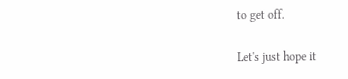to get off.

Let's just hope it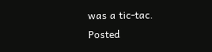was a tic-tac.
Posted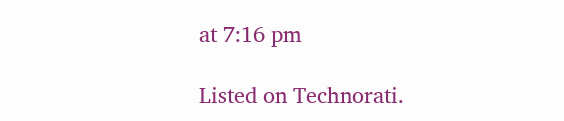at 7:16 pm

Listed on Technorati.